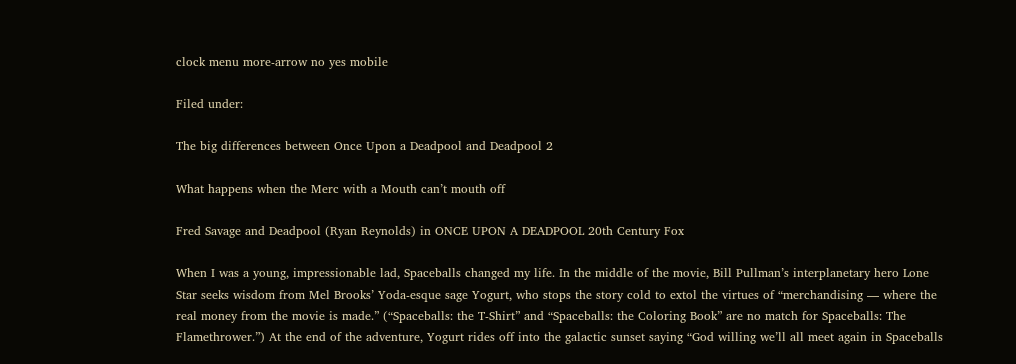clock menu more-arrow no yes mobile

Filed under:

The big differences between Once Upon a Deadpool and Deadpool 2

What happens when the Merc with a Mouth can’t mouth off

Fred Savage and Deadpool (Ryan Reynolds) in ONCE UPON A DEADPOOL 20th Century Fox

When I was a young, impressionable lad, Spaceballs changed my life. In the middle of the movie, Bill Pullman’s interplanetary hero Lone Star seeks wisdom from Mel Brooks’ Yoda-esque sage Yogurt, who stops the story cold to extol the virtues of “merchandising — where the real money from the movie is made.” (“Spaceballs: the T-Shirt” and “Spaceballs: the Coloring Book” are no match for Spaceballs: The Flamethrower.”) At the end of the adventure, Yogurt rides off into the galactic sunset saying “God willing we’ll all meet again in Spaceballs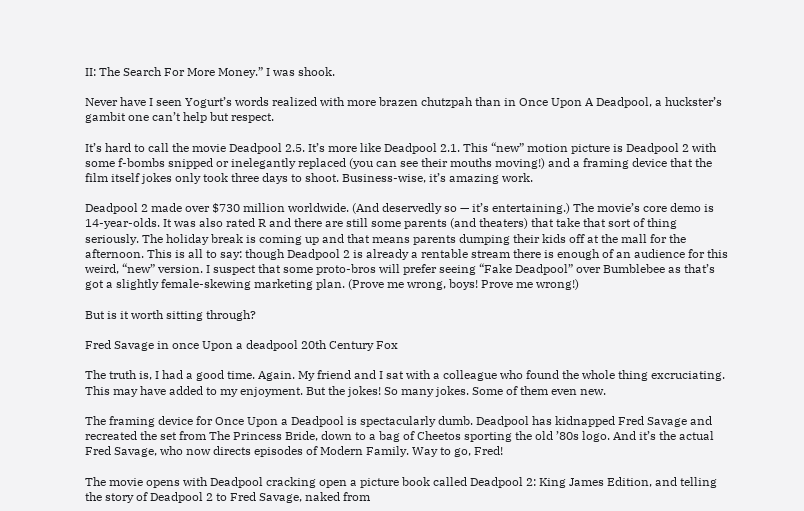II: The Search For More Money.” I was shook.

Never have I seen Yogurt’s words realized with more brazen chutzpah than in Once Upon A Deadpool, a huckster’s gambit one can’t help but respect.

It’s hard to call the movie Deadpool 2.5. It’s more like Deadpool 2.1. This “new” motion picture is Deadpool 2 with some f-bombs snipped or inelegantly replaced (you can see their mouths moving!) and a framing device that the film itself jokes only took three days to shoot. Business-wise, it’s amazing work.

Deadpool 2 made over $730 million worldwide. (And deservedly so — it’s entertaining.) The movie’s core demo is 14-year-olds. It was also rated R and there are still some parents (and theaters) that take that sort of thing seriously. The holiday break is coming up and that means parents dumping their kids off at the mall for the afternoon. This is all to say: though Deadpool 2 is already a rentable stream there is enough of an audience for this weird, “new” version. I suspect that some proto-bros will prefer seeing “Fake Deadpool” over Bumblebee as that’s got a slightly female-skewing marketing plan. (Prove me wrong, boys! Prove me wrong!)

But is it worth sitting through?

Fred Savage in once Upon a deadpool 20th Century Fox

The truth is, I had a good time. Again. My friend and I sat with a colleague who found the whole thing excruciating. This may have added to my enjoyment. But the jokes! So many jokes. Some of them even new.

The framing device for Once Upon a Deadpool is spectacularly dumb. Deadpool has kidnapped Fred Savage and recreated the set from The Princess Bride, down to a bag of Cheetos sporting the old ’80s logo. And it’s the actual Fred Savage, who now directs episodes of Modern Family. Way to go, Fred!

The movie opens with Deadpool cracking open a picture book called Deadpool 2: King James Edition, and telling the story of Deadpool 2 to Fred Savage, naked from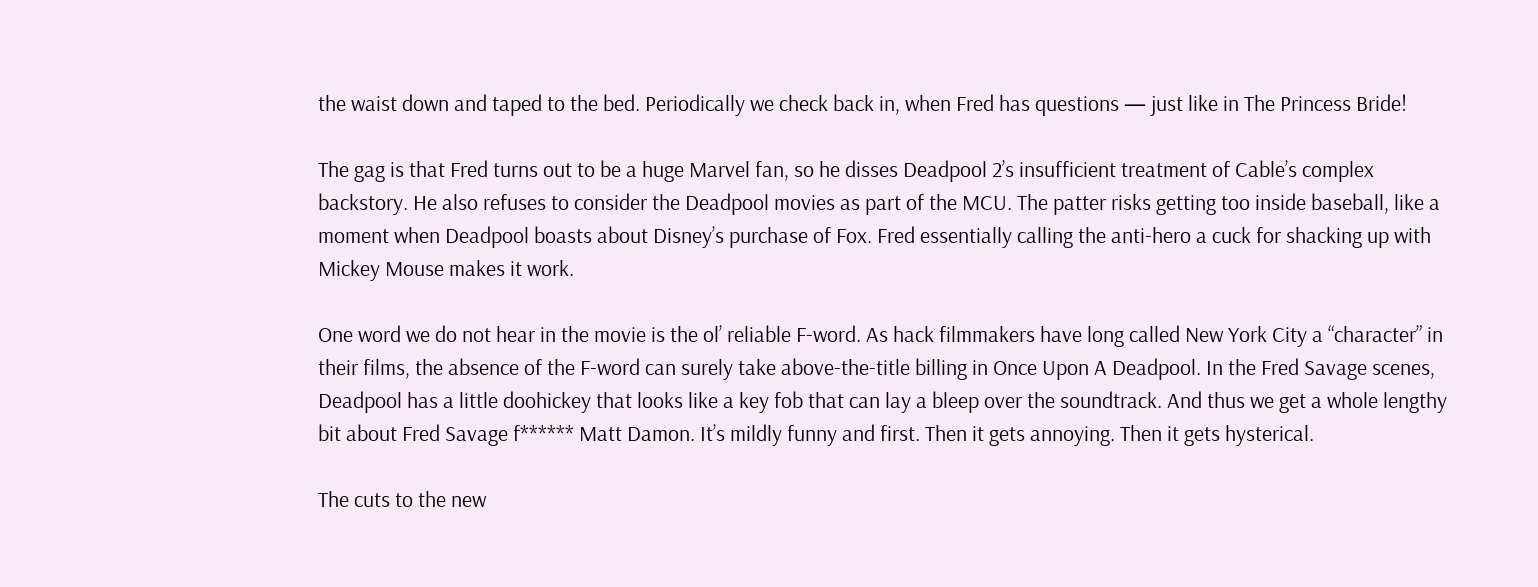the waist down and taped to the bed. Periodically we check back in, when Fred has questions — just like in The Princess Bride!

The gag is that Fred turns out to be a huge Marvel fan, so he disses Deadpool 2’s insufficient treatment of Cable’s complex backstory. He also refuses to consider the Deadpool movies as part of the MCU. The patter risks getting too inside baseball, like a moment when Deadpool boasts about Disney’s purchase of Fox. Fred essentially calling the anti-hero a cuck for shacking up with Mickey Mouse makes it work.

One word we do not hear in the movie is the ol’ reliable F-word. As hack filmmakers have long called New York City a “character” in their films, the absence of the F-word can surely take above-the-title billing in Once Upon A Deadpool. In the Fred Savage scenes, Deadpool has a little doohickey that looks like a key fob that can lay a bleep over the soundtrack. And thus we get a whole lengthy bit about Fred Savage f****** Matt Damon. It’s mildly funny and first. Then it gets annoying. Then it gets hysterical.

The cuts to the new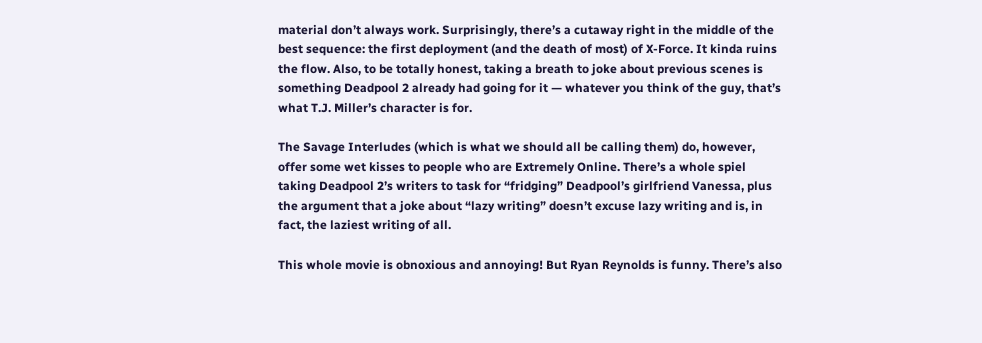material don’t always work. Surprisingly, there’s a cutaway right in the middle of the best sequence: the first deployment (and the death of most) of X-Force. It kinda ruins the flow. Also, to be totally honest, taking a breath to joke about previous scenes is something Deadpool 2 already had going for it — whatever you think of the guy, that’s what T.J. Miller’s character is for.

The Savage Interludes (which is what we should all be calling them) do, however, offer some wet kisses to people who are Extremely Online. There’s a whole spiel taking Deadpool 2’s writers to task for “fridging” Deadpool’s girlfriend Vanessa, plus the argument that a joke about “lazy writing” doesn’t excuse lazy writing and is, in fact, the laziest writing of all.

This whole movie is obnoxious and annoying! But Ryan Reynolds is funny. There’s also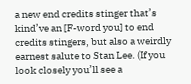a new end credits stinger that’s kind’ve an [F-word you] to end credits stingers, but also a weirdly earnest salute to Stan Lee. (If you look closely you’ll see a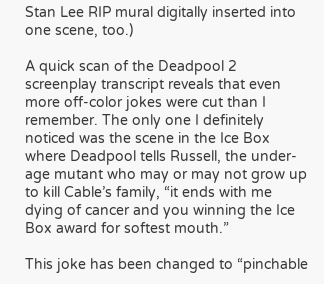Stan Lee RIP mural digitally inserted into one scene, too.)

A quick scan of the Deadpool 2 screenplay transcript reveals that even more off-color jokes were cut than I remember. The only one I definitely noticed was the scene in the Ice Box where Deadpool tells Russell, the under-age mutant who may or may not grow up to kill Cable’s family, “it ends with me dying of cancer and you winning the Ice Box award for softest mouth.”

This joke has been changed to “pinchable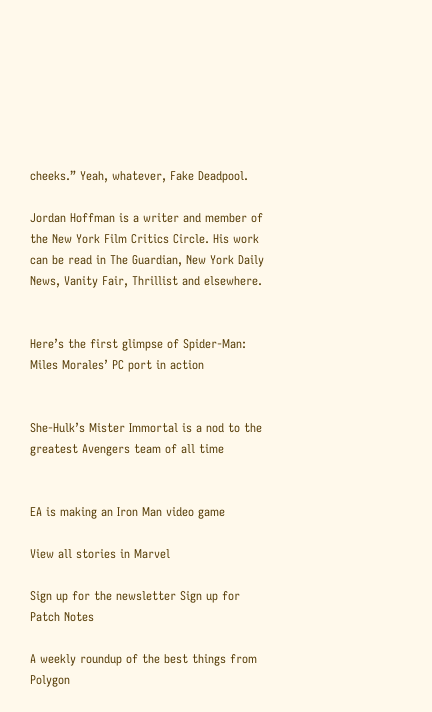cheeks.” Yeah, whatever, Fake Deadpool.

Jordan Hoffman is a writer and member of the New York Film Critics Circle. His work can be read in The Guardian, New York Daily News, Vanity Fair, Thrillist and elsewhere.


Here’s the first glimpse of Spider-Man: Miles Morales’ PC port in action


She-Hulk’s Mister Immortal is a nod to the greatest Avengers team of all time


EA is making an Iron Man video game

View all stories in Marvel

Sign up for the newsletter Sign up for Patch Notes

A weekly roundup of the best things from Polygon